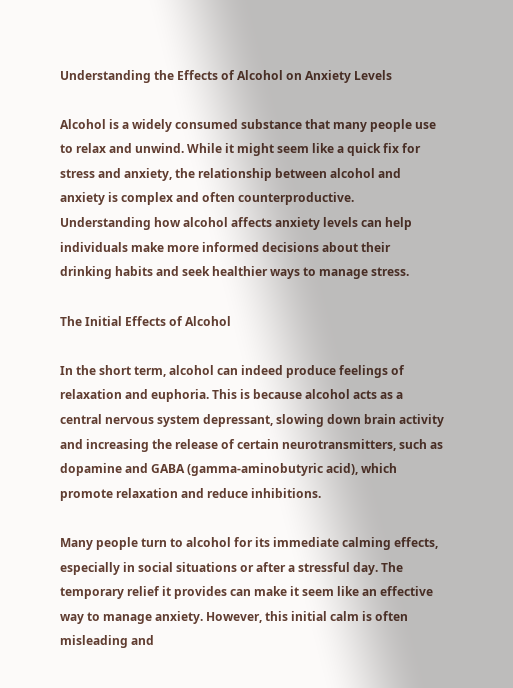Understanding the Effects of Alcohol on Anxiety Levels

Alcohol is a widely consumed substance that many people use to relax and unwind. While it might seem like a quick fix for stress and anxiety, the relationship between alcohol and anxiety is complex and often counterproductive. Understanding how alcohol affects anxiety levels can help individuals make more informed decisions about their drinking habits and seek healthier ways to manage stress.

The Initial Effects of Alcohol

In the short term, alcohol can indeed produce feelings of relaxation and euphoria. This is because alcohol acts as a central nervous system depressant, slowing down brain activity and increasing the release of certain neurotransmitters, such as dopamine and GABA (gamma-aminobutyric acid), which promote relaxation and reduce inhibitions.

Many people turn to alcohol for its immediate calming effects, especially in social situations or after a stressful day. The temporary relief it provides can make it seem like an effective way to manage anxiety. However, this initial calm is often misleading and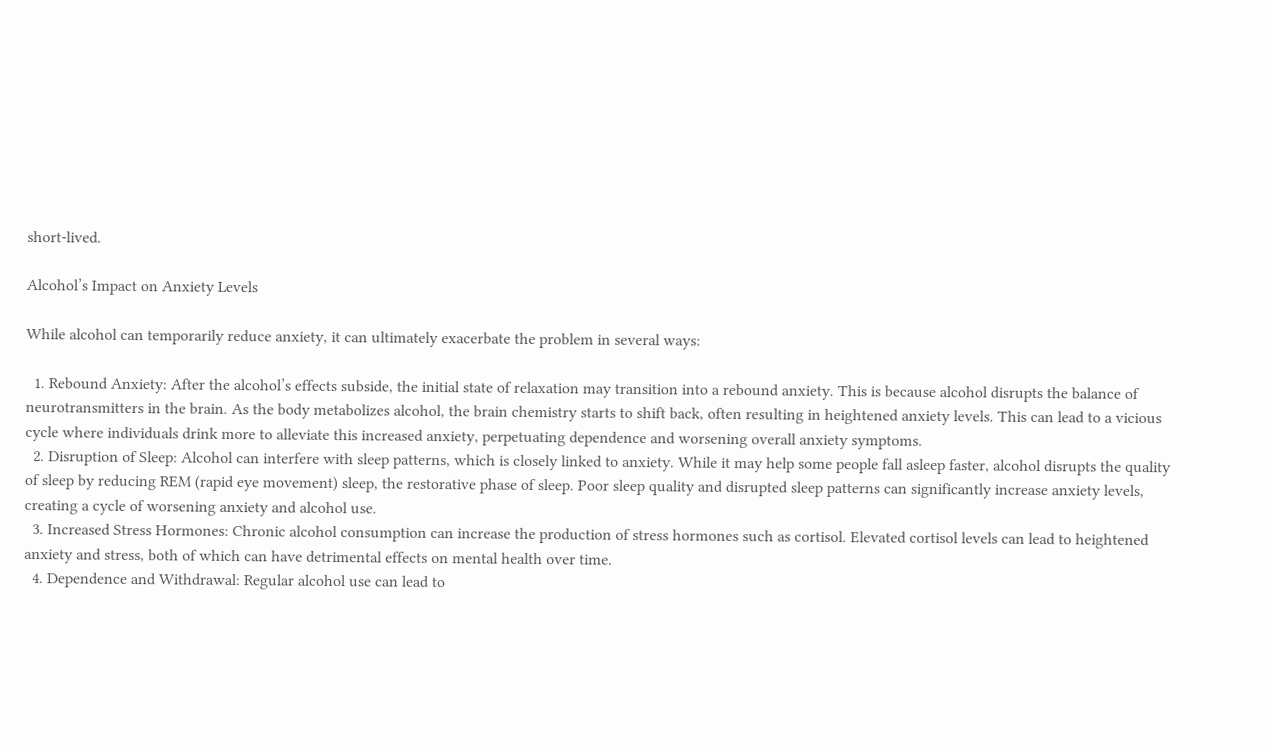short-lived.

Alcohol’s Impact on Anxiety Levels

While alcohol can temporarily reduce anxiety, it can ultimately exacerbate the problem in several ways:

  1. Rebound Anxiety: After the alcohol’s effects subside, the initial state of relaxation may transition into a rebound anxiety. This is because alcohol disrupts the balance of neurotransmitters in the brain. As the body metabolizes alcohol, the brain chemistry starts to shift back, often resulting in heightened anxiety levels. This can lead to a vicious cycle where individuals drink more to alleviate this increased anxiety, perpetuating dependence and worsening overall anxiety symptoms.
  2. Disruption of Sleep: Alcohol can interfere with sleep patterns, which is closely linked to anxiety. While it may help some people fall asleep faster, alcohol disrupts the quality of sleep by reducing REM (rapid eye movement) sleep, the restorative phase of sleep. Poor sleep quality and disrupted sleep patterns can significantly increase anxiety levels, creating a cycle of worsening anxiety and alcohol use.
  3. Increased Stress Hormones: Chronic alcohol consumption can increase the production of stress hormones such as cortisol. Elevated cortisol levels can lead to heightened anxiety and stress, both of which can have detrimental effects on mental health over time.
  4. Dependence and Withdrawal: Regular alcohol use can lead to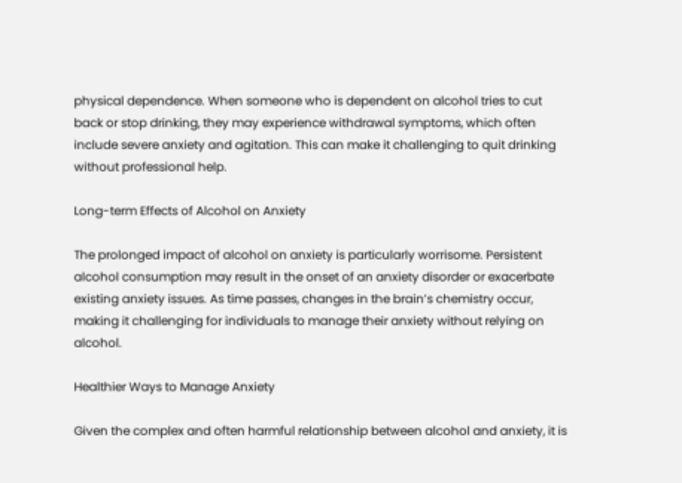physical dependence. When someone who is dependent on alcohol tries to cut back or stop drinking, they may experience withdrawal symptoms, which often include severe anxiety and agitation. This can make it challenging to quit drinking without professional help.

Long-term Effects of Alcohol on Anxiety

The prolonged impact of alcohol on anxiety is particularly worrisome. Persistent alcohol consumption may result in the onset of an anxiety disorder or exacerbate existing anxiety issues. As time passes, changes in the brain’s chemistry occur, making it challenging for individuals to manage their anxiety without relying on alcohol.

Healthier Ways to Manage Anxiety

Given the complex and often harmful relationship between alcohol and anxiety, it is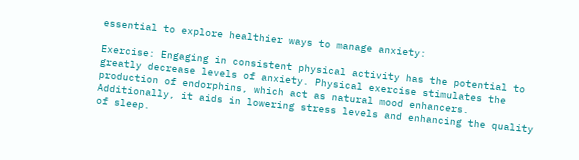essential to explore healthier ways to manage anxiety:

Exercise: Engaging in consistent physical activity has the potential to greatly decrease levels of anxiety. Physical exercise stimulates the production of endorphins, which act as natural mood enhancers. Additionally, it aids in lowering stress levels and enhancing the quality of sleep.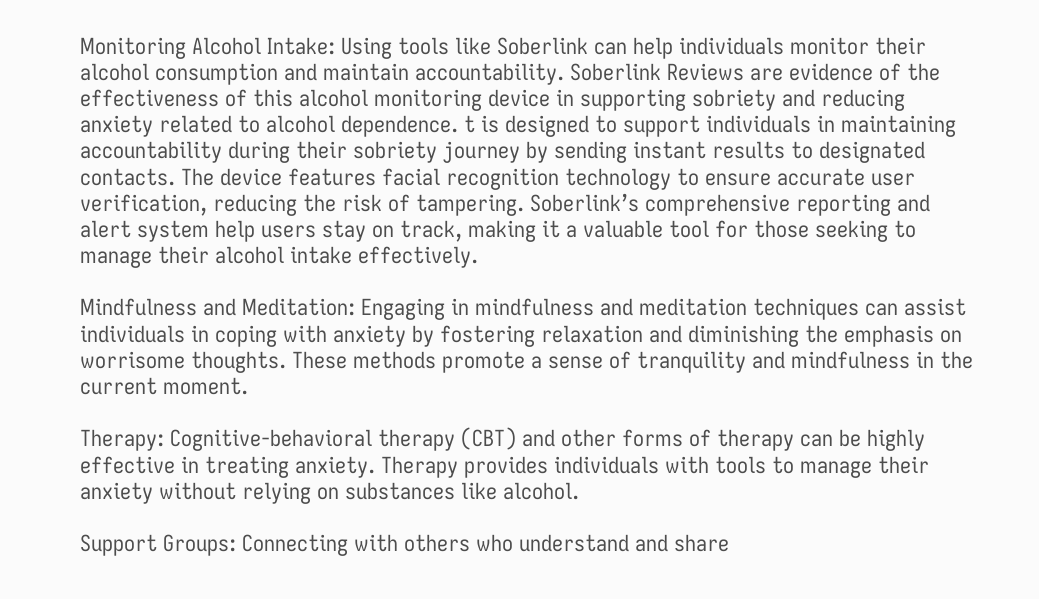Monitoring Alcohol Intake: Using tools like Soberlink can help individuals monitor their alcohol consumption and maintain accountability. Soberlink Reviews are evidence of the effectiveness of this alcohol monitoring device in supporting sobriety and reducing anxiety related to alcohol dependence. t is designed to support individuals in maintaining accountability during their sobriety journey by sending instant results to designated contacts. The device features facial recognition technology to ensure accurate user verification, reducing the risk of tampering. Soberlink’s comprehensive reporting and alert system help users stay on track, making it a valuable tool for those seeking to manage their alcohol intake effectively.

Mindfulness and Meditation: Engaging in mindfulness and meditation techniques can assist individuals in coping with anxiety by fostering relaxation and diminishing the emphasis on worrisome thoughts. These methods promote a sense of tranquility and mindfulness in the current moment.

Therapy: Cognitive-behavioral therapy (CBT) and other forms of therapy can be highly effective in treating anxiety. Therapy provides individuals with tools to manage their anxiety without relying on substances like alcohol.

Support Groups: Connecting with others who understand and share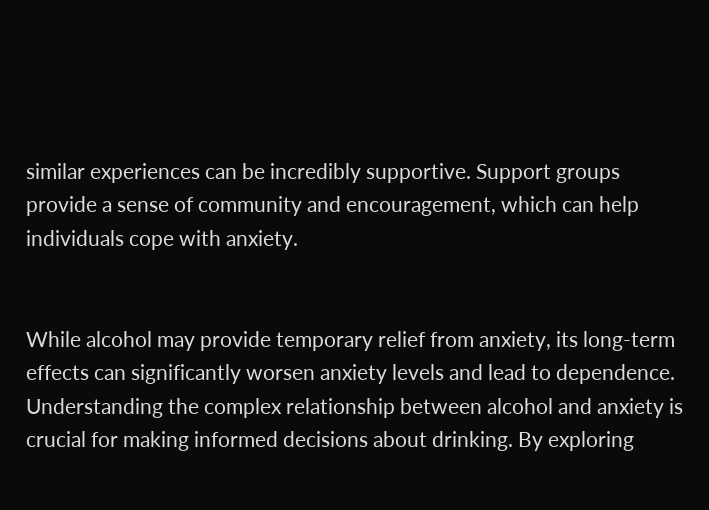similar experiences can be incredibly supportive. Support groups provide a sense of community and encouragement, which can help individuals cope with anxiety.


While alcohol may provide temporary relief from anxiety, its long-term effects can significantly worsen anxiety levels and lead to dependence. Understanding the complex relationship between alcohol and anxiety is crucial for making informed decisions about drinking. By exploring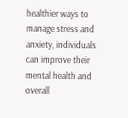healthier ways to manage stress and anxiety, individuals can improve their mental health and overall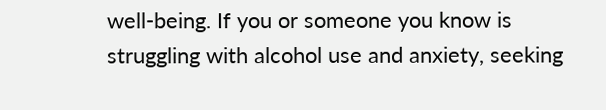well-being. If you or someone you know is struggling with alcohol use and anxiety, seeking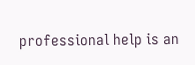professional help is an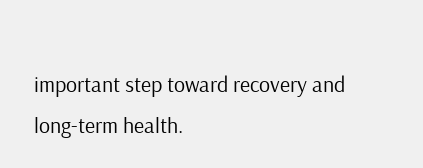important step toward recovery and long-term health.